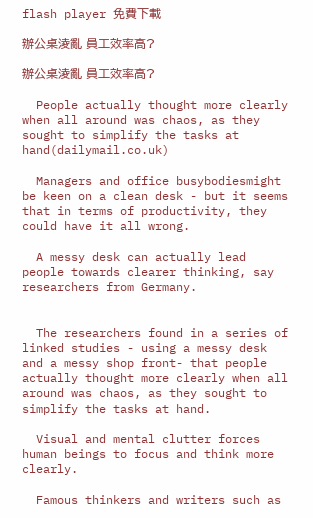flash player 免費下載

辦公桌淩亂 員工效率高?

辦公桌淩亂 員工效率高?

  People actually thought more clearly when all around was chaos, as they sought to simplify the tasks at hand(dailymail.co.uk)

  Managers and office busybodiesmight be keen on a clean desk - but it seems that in terms of productivity, they could have it all wrong.

  A messy desk can actually lead people towards clearer thinking, say researchers from Germany.


  The researchers found in a series of linked studies - using a messy desk and a messy shop front- that people actually thought more clearly when all around was chaos, as they sought to simplify the tasks at hand.

  Visual and mental clutter forces human beings to focus and think more clearly.

  Famous thinkers and writers such as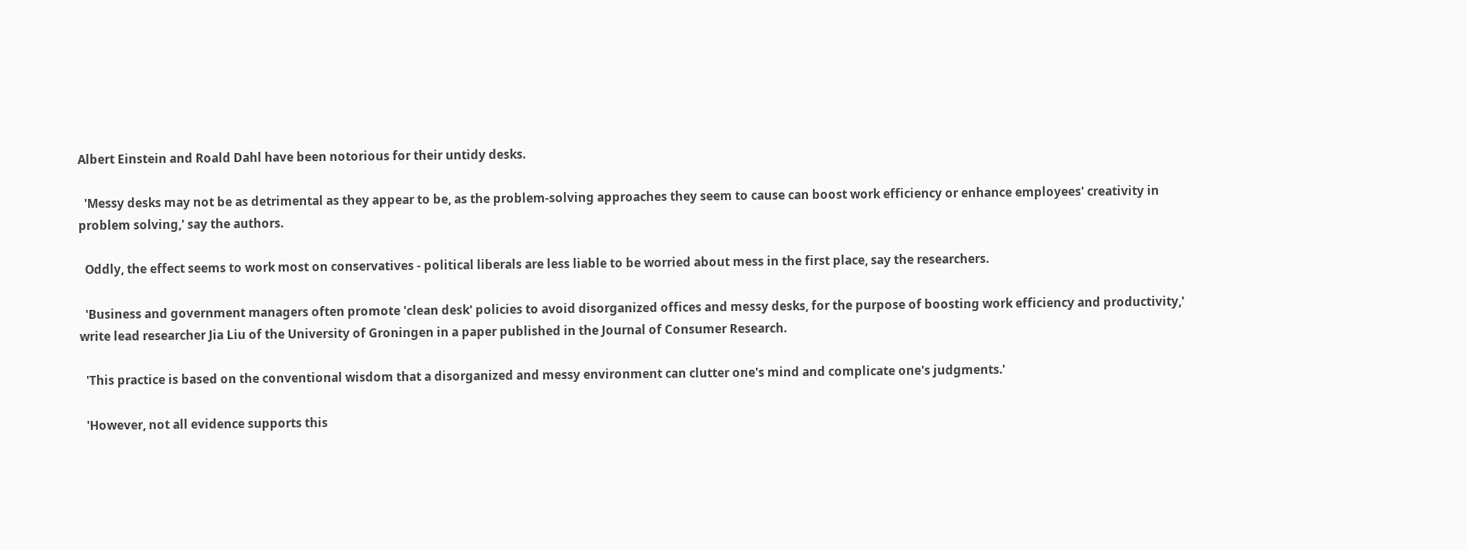Albert Einstein and Roald Dahl have been notorious for their untidy desks.

  'Messy desks may not be as detrimental as they appear to be, as the problem-solving approaches they seem to cause can boost work efficiency or enhance employees' creativity in problem solving,' say the authors.

  Oddly, the effect seems to work most on conservatives - political liberals are less liable to be worried about mess in the first place, say the researchers.

  'Business and government managers often promote 'clean desk' policies to avoid disorganized offices and messy desks, for the purpose of boosting work efficiency and productivity,' write lead researcher Jia Liu of the University of Groningen in a paper published in the Journal of Consumer Research.

  'This practice is based on the conventional wisdom that a disorganized and messy environment can clutter one's mind and complicate one's judgments.'

  'However, not all evidence supports this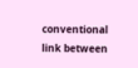conventional link between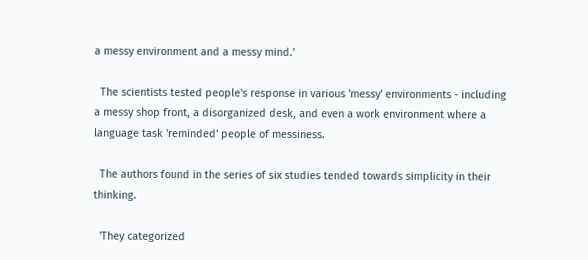a messy environment and a messy mind.'

  The scientists tested people's response in various 'messy' environments - including a messy shop front, a disorganized desk, and even a work environment where a language task 'reminded' people of messiness.

  The authors found in the series of six studies tended towards simplicity in their thinking.

  'They categorized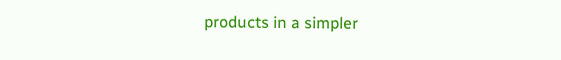products in a simpler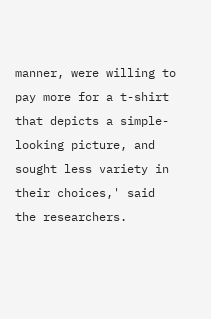manner, were willing to pay more for a t-shirt that depicts a simple-looking picture, and sought less variety in their choices,' said the researchers.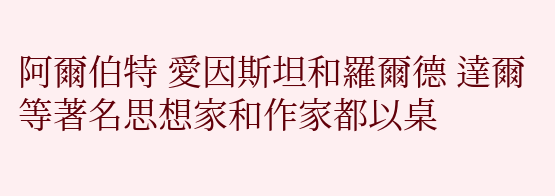阿爾伯特 愛因斯坦和羅爾德 達爾等著名思想家和作家都以桌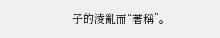子的淩亂而“著稱”。